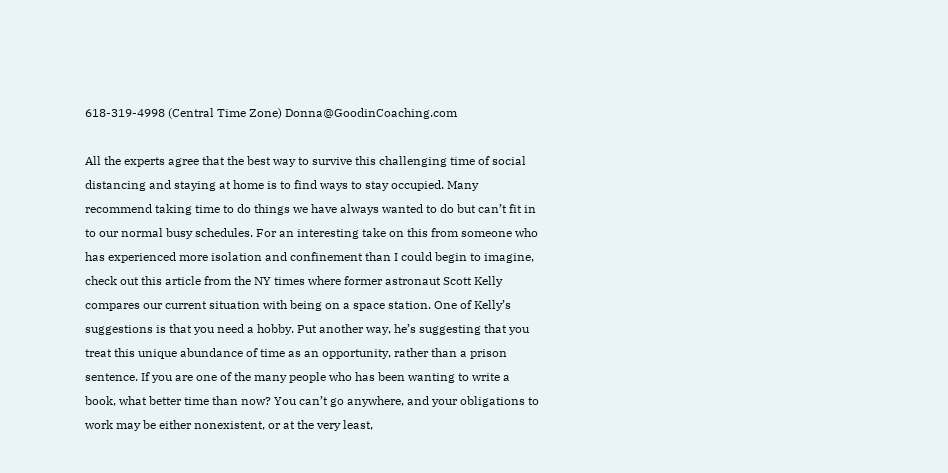618-319-4998 (Central Time Zone) Donna@GoodinCoaching.com

All the experts agree that the best way to survive this challenging time of social distancing and staying at home is to find ways to stay occupied. Many recommend taking time to do things we have always wanted to do but can’t fit in to our normal busy schedules. For an interesting take on this from someone who has experienced more isolation and confinement than I could begin to imagine, check out this article from the NY times where former astronaut Scott Kelly compares our current situation with being on a space station. One of Kelly’s suggestions is that you need a hobby. Put another way, he’s suggesting that you treat this unique abundance of time as an opportunity, rather than a prison sentence. If you are one of the many people who has been wanting to write a book, what better time than now? You can’t go anywhere, and your obligations to work may be either nonexistent, or at the very least,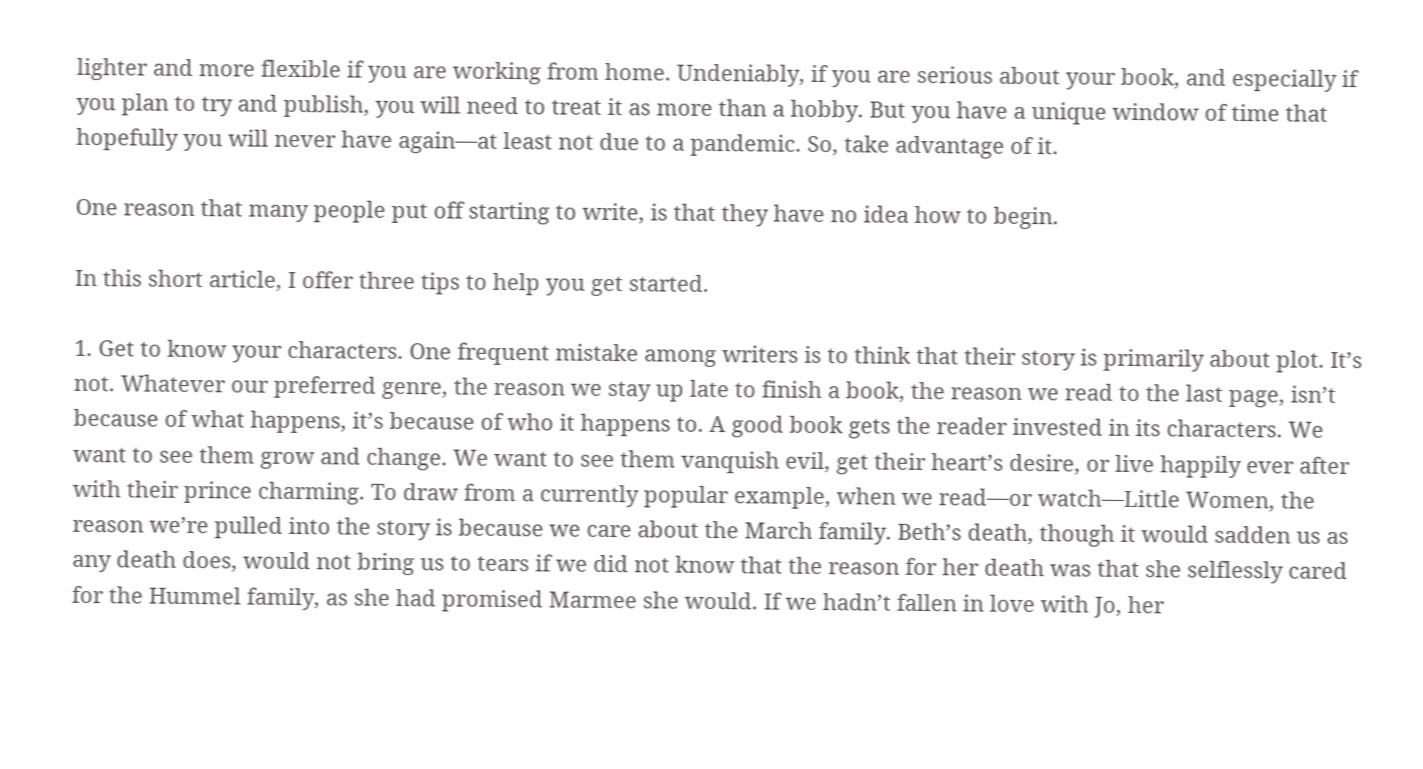lighter and more flexible if you are working from home. Undeniably, if you are serious about your book, and especially if you plan to try and publish, you will need to treat it as more than a hobby. But you have a unique window of time that hopefully you will never have again—at least not due to a pandemic. So, take advantage of it.

One reason that many people put off starting to write, is that they have no idea how to begin.

In this short article, I offer three tips to help you get started.

1. Get to know your characters. One frequent mistake among writers is to think that their story is primarily about plot. It’s not. Whatever our preferred genre, the reason we stay up late to finish a book, the reason we read to the last page, isn’t because of what happens, it’s because of who it happens to. A good book gets the reader invested in its characters. We want to see them grow and change. We want to see them vanquish evil, get their heart’s desire, or live happily ever after with their prince charming. To draw from a currently popular example, when we read—or watch—Little Women, the reason we’re pulled into the story is because we care about the March family. Beth’s death, though it would sadden us as any death does, would not bring us to tears if we did not know that the reason for her death was that she selflessly cared for the Hummel family, as she had promised Marmee she would. If we hadn’t fallen in love with Jo, her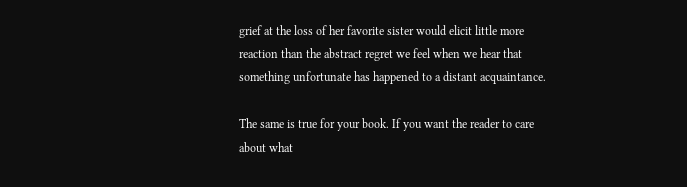grief at the loss of her favorite sister would elicit little more reaction than the abstract regret we feel when we hear that something unfortunate has happened to a distant acquaintance.

The same is true for your book. If you want the reader to care about what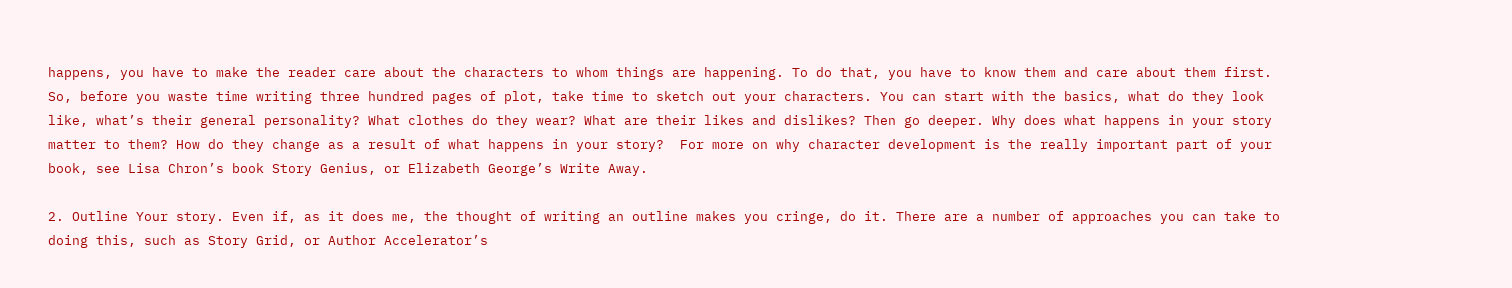happens, you have to make the reader care about the characters to whom things are happening. To do that, you have to know them and care about them first. So, before you waste time writing three hundred pages of plot, take time to sketch out your characters. You can start with the basics, what do they look like, what’s their general personality? What clothes do they wear? What are their likes and dislikes? Then go deeper. Why does what happens in your story matter to them? How do they change as a result of what happens in your story?  For more on why character development is the really important part of your book, see Lisa Chron’s book Story Genius, or Elizabeth George’s Write Away.

2. Outline Your story. Even if, as it does me, the thought of writing an outline makes you cringe, do it. There are a number of approaches you can take to doing this, such as Story Grid, or Author Accelerator’s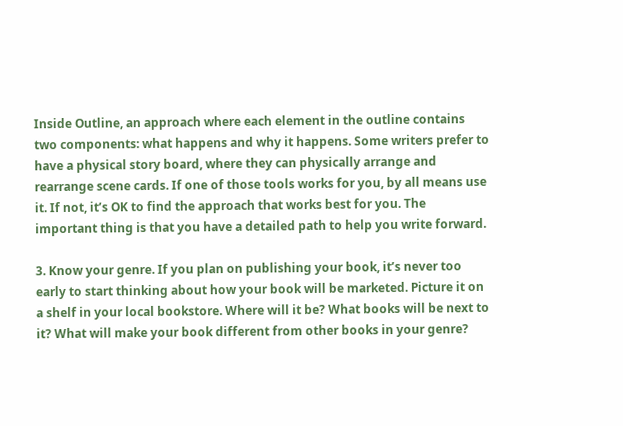Inside Outline, an approach where each element in the outline contains two components: what happens and why it happens. Some writers prefer to have a physical story board, where they can physically arrange and rearrange scene cards. If one of those tools works for you, by all means use it. If not, it’s OK to find the approach that works best for you. The important thing is that you have a detailed path to help you write forward.

3. Know your genre. If you plan on publishing your book, it’s never too early to start thinking about how your book will be marketed. Picture it on a shelf in your local bookstore. Where will it be? What books will be next to it? What will make your book different from other books in your genre?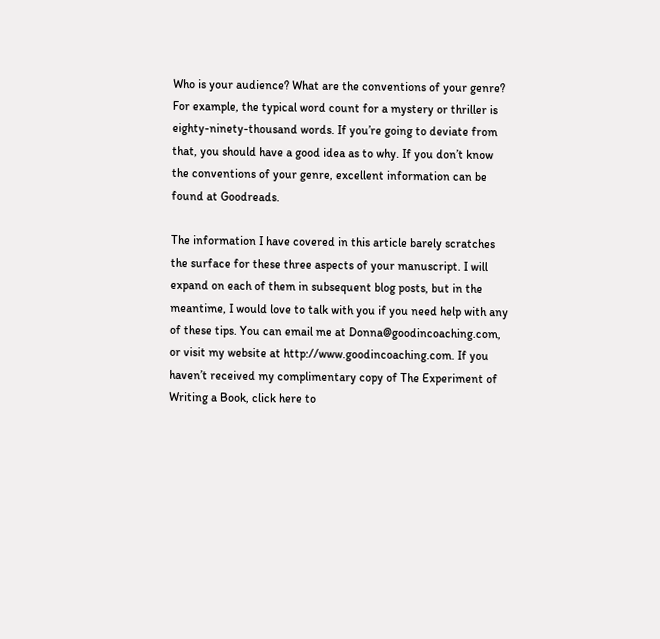Who is your audience? What are the conventions of your genre? For example, the typical word count for a mystery or thriller is eighty-ninety-thousand words. If you’re going to deviate from that, you should have a good idea as to why. If you don’t know the conventions of your genre, excellent information can be found at Goodreads.

The information I have covered in this article barely scratches the surface for these three aspects of your manuscript. I will expand on each of them in subsequent blog posts, but in the meantime, I would love to talk with you if you need help with any of these tips. You can email me at Donna@goodincoaching.com, or visit my website at http://www.goodincoaching.com. If you haven’t received my complimentary copy of The Experiment of Writing a Book, click here to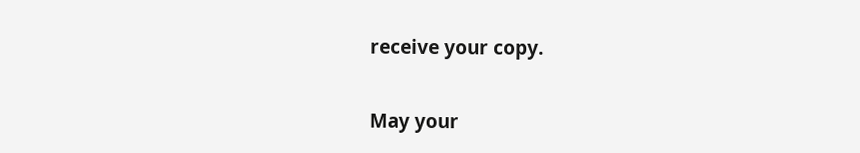receive your copy.

May your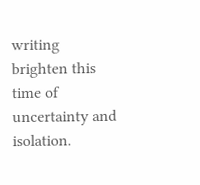writing brighten this time of uncertainty and isolation.